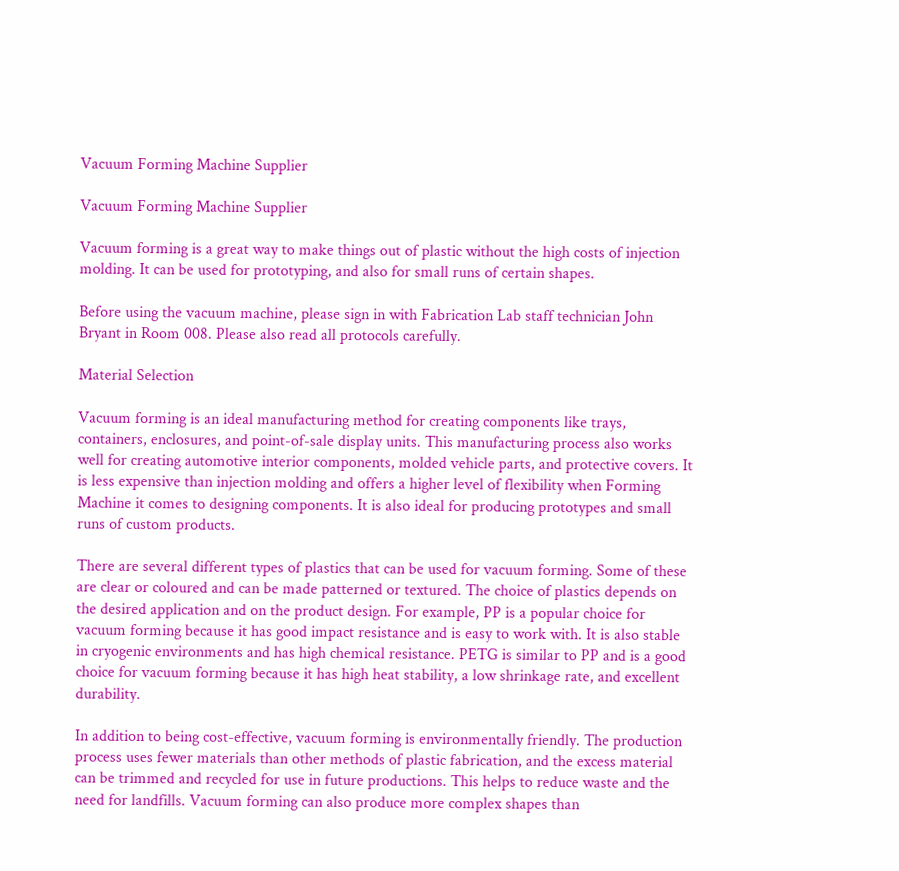Vacuum Forming Machine Supplier

Vacuum Forming Machine Supplier

Vacuum forming is a great way to make things out of plastic without the high costs of injection molding. It can be used for prototyping, and also for small runs of certain shapes.

Before using the vacuum machine, please sign in with Fabrication Lab staff technician John Bryant in Room 008. Please also read all protocols carefully.

Material Selection

Vacuum forming is an ideal manufacturing method for creating components like trays, containers, enclosures, and point-of-sale display units. This manufacturing process also works well for creating automotive interior components, molded vehicle parts, and protective covers. It is less expensive than injection molding and offers a higher level of flexibility when Forming Machine it comes to designing components. It is also ideal for producing prototypes and small runs of custom products.

There are several different types of plastics that can be used for vacuum forming. Some of these are clear or coloured and can be made patterned or textured. The choice of plastics depends on the desired application and on the product design. For example, PP is a popular choice for vacuum forming because it has good impact resistance and is easy to work with. It is also stable in cryogenic environments and has high chemical resistance. PETG is similar to PP and is a good choice for vacuum forming because it has high heat stability, a low shrinkage rate, and excellent durability.

In addition to being cost-effective, vacuum forming is environmentally friendly. The production process uses fewer materials than other methods of plastic fabrication, and the excess material can be trimmed and recycled for use in future productions. This helps to reduce waste and the need for landfills. Vacuum forming can also produce more complex shapes than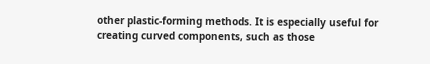other plastic-forming methods. It is especially useful for creating curved components, such as those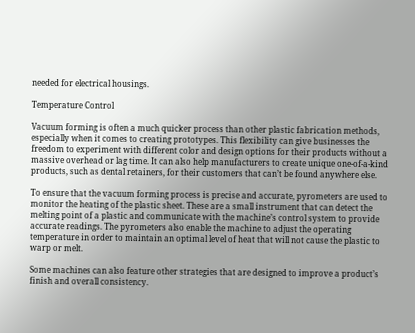needed for electrical housings.

Temperature Control

Vacuum forming is often a much quicker process than other plastic fabrication methods, especially when it comes to creating prototypes. This flexibility can give businesses the freedom to experiment with different color and design options for their products without a massive overhead or lag time. It can also help manufacturers to create unique one-of-a-kind products, such as dental retainers, for their customers that can’t be found anywhere else.

To ensure that the vacuum forming process is precise and accurate, pyrometers are used to monitor the heating of the plastic sheet. These are a small instrument that can detect the melting point of a plastic and communicate with the machine’s control system to provide accurate readings. The pyrometers also enable the machine to adjust the operating temperature in order to maintain an optimal level of heat that will not cause the plastic to warp or melt.

Some machines can also feature other strategies that are designed to improve a product’s finish and overall consistency.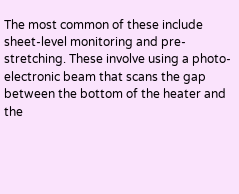The most common of these include sheet-level monitoring and pre-stretching. These involve using a photo-electronic beam that scans the gap between the bottom of the heater and the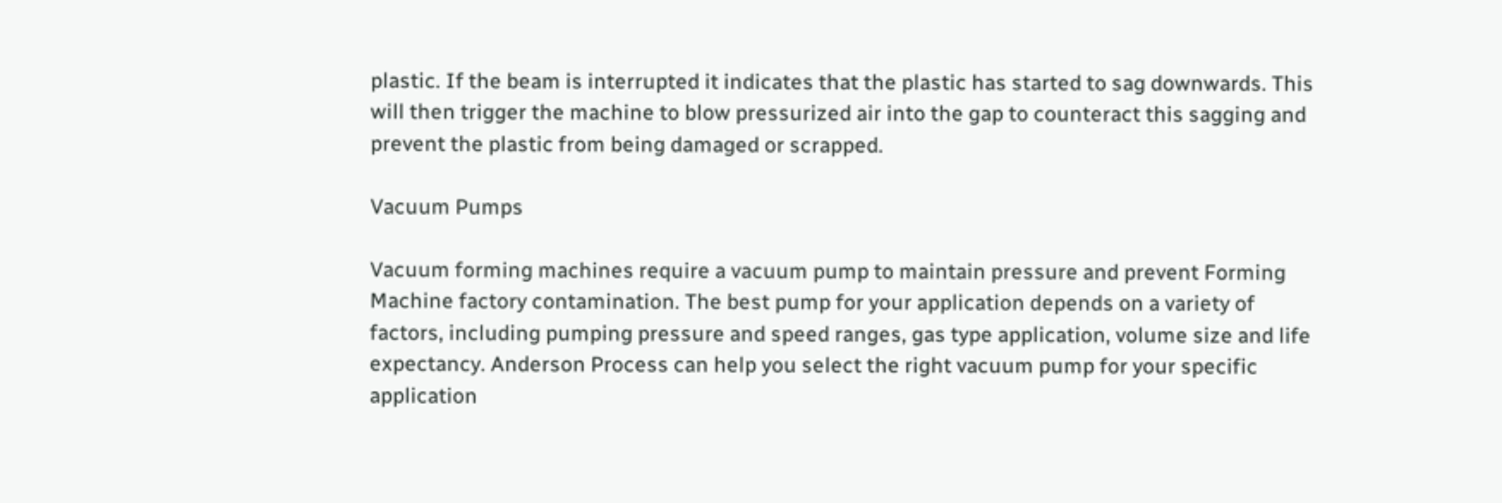plastic. If the beam is interrupted it indicates that the plastic has started to sag downwards. This will then trigger the machine to blow pressurized air into the gap to counteract this sagging and prevent the plastic from being damaged or scrapped.

Vacuum Pumps

Vacuum forming machines require a vacuum pump to maintain pressure and prevent Forming Machine factory contamination. The best pump for your application depends on a variety of factors, including pumping pressure and speed ranges, gas type application, volume size and life expectancy. Anderson Process can help you select the right vacuum pump for your specific application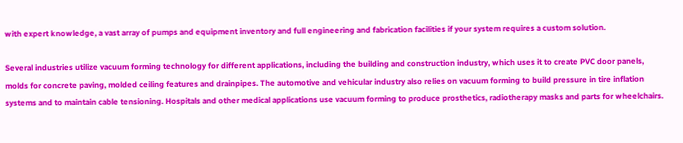with expert knowledge, a vast array of pumps and equipment inventory and full engineering and fabrication facilities if your system requires a custom solution.

Several industries utilize vacuum forming technology for different applications, including the building and construction industry, which uses it to create PVC door panels, molds for concrete paving, molded ceiling features and drainpipes. The automotive and vehicular industry also relies on vacuum forming to build pressure in tire inflation systems and to maintain cable tensioning. Hospitals and other medical applications use vacuum forming to produce prosthetics, radiotherapy masks and parts for wheelchairs.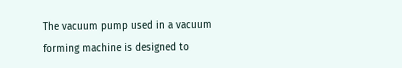The vacuum pump used in a vacuum forming machine is designed to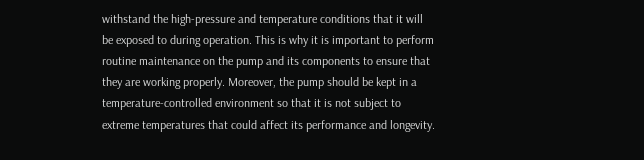withstand the high-pressure and temperature conditions that it will be exposed to during operation. This is why it is important to perform routine maintenance on the pump and its components to ensure that they are working properly. Moreover, the pump should be kept in a temperature-controlled environment so that it is not subject to extreme temperatures that could affect its performance and longevity.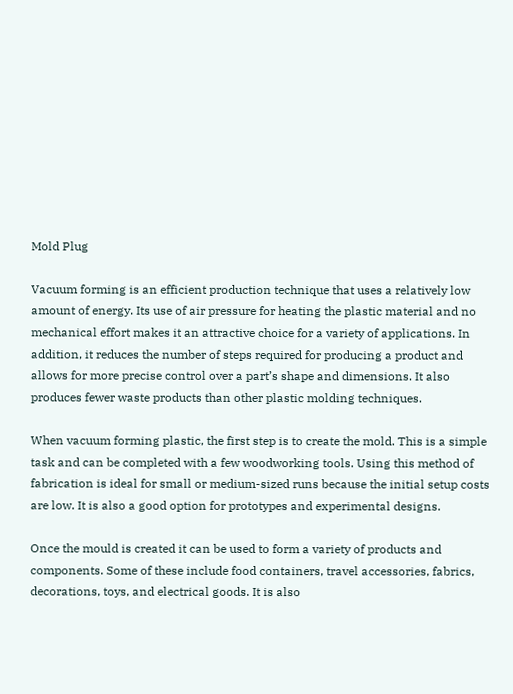Mold Plug

Vacuum forming is an efficient production technique that uses a relatively low amount of energy. Its use of air pressure for heating the plastic material and no mechanical effort makes it an attractive choice for a variety of applications. In addition, it reduces the number of steps required for producing a product and allows for more precise control over a part’s shape and dimensions. It also produces fewer waste products than other plastic molding techniques.

When vacuum forming plastic, the first step is to create the mold. This is a simple task and can be completed with a few woodworking tools. Using this method of fabrication is ideal for small or medium-sized runs because the initial setup costs are low. It is also a good option for prototypes and experimental designs.

Once the mould is created it can be used to form a variety of products and components. Some of these include food containers, travel accessories, fabrics, decorations, toys, and electrical goods. It is also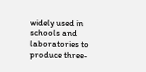widely used in schools and laboratories to produce three-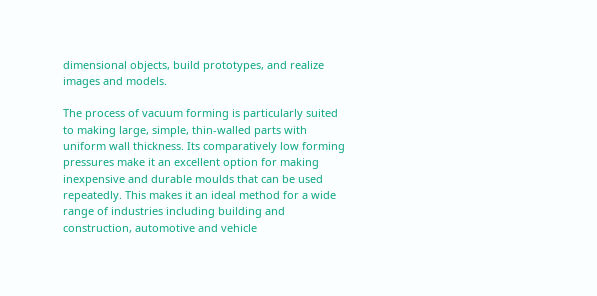dimensional objects, build prototypes, and realize images and models.

The process of vacuum forming is particularly suited to making large, simple, thin-walled parts with uniform wall thickness. Its comparatively low forming pressures make it an excellent option for making inexpensive and durable moulds that can be used repeatedly. This makes it an ideal method for a wide range of industries including building and construction, automotive and vehicle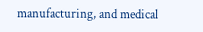manufacturing, and medical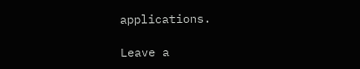applications.

Leave a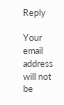Reply

Your email address will not be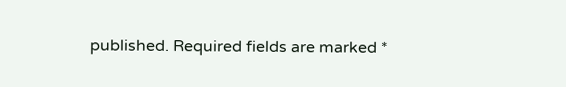published. Required fields are marked *